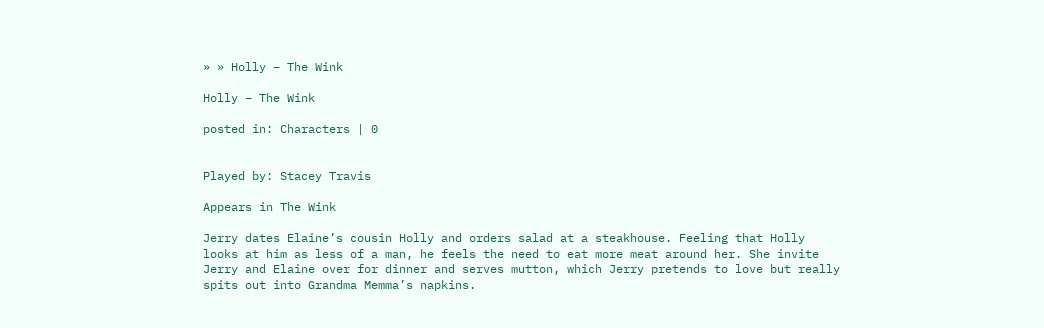» » Holly – The Wink

Holly – The Wink

posted in: Characters | 0


Played by: Stacey Travis

Appears in The Wink

Jerry dates Elaine’s cousin Holly and orders salad at a steakhouse. Feeling that Holly looks at him as less of a man, he feels the need to eat more meat around her. She invite Jerry and Elaine over for dinner and serves mutton, which Jerry pretends to love but really spits out into Grandma Memma’s napkins.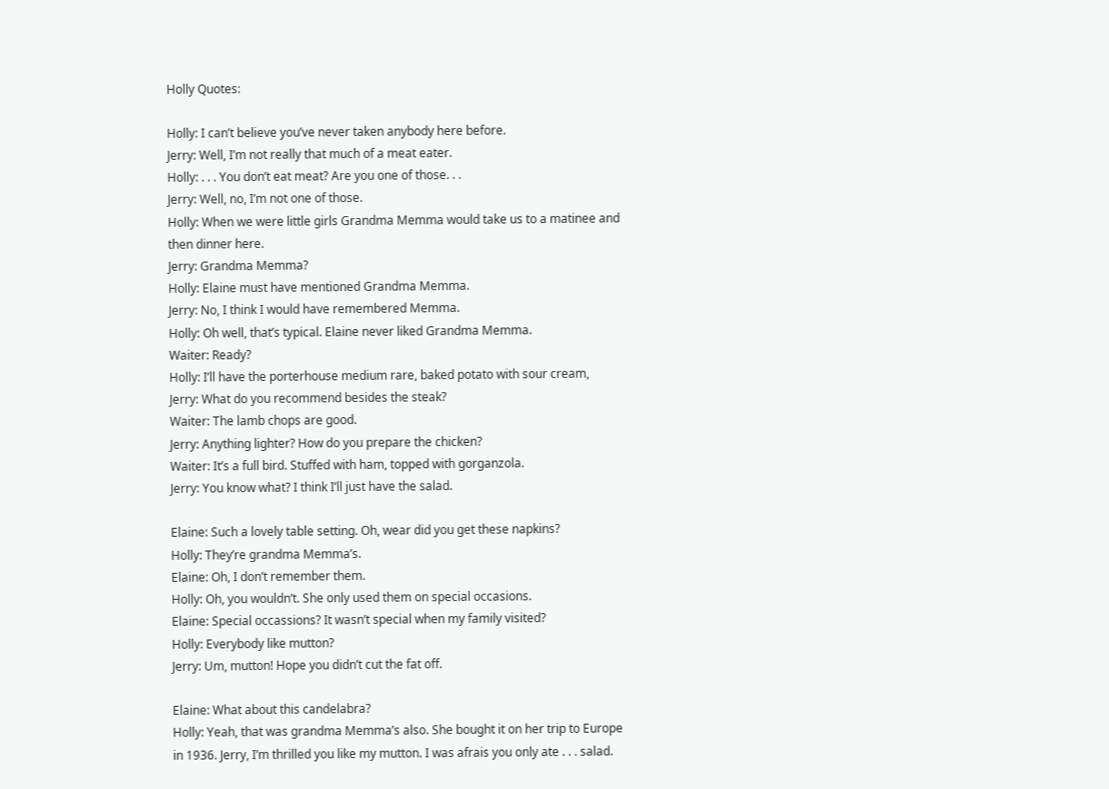Holly Quotes:

Holly: I can’t believe you’ve never taken anybody here before.
Jerry: Well, I’m not really that much of a meat eater.
Holly: . . . You don’t eat meat? Are you one of those. . .
Jerry: Well, no, I’m not one of those.
Holly: When we were little girls Grandma Memma would take us to a matinee and then dinner here.
Jerry: Grandma Memma?
Holly: Elaine must have mentioned Grandma Memma.
Jerry: No, I think I would have remembered Memma.
Holly: Oh well, that’s typical. Elaine never liked Grandma Memma.
Waiter: Ready?
Holly: I’ll have the porterhouse medium rare, baked potato with sour cream,
Jerry: What do you recommend besides the steak?
Waiter: The lamb chops are good.
Jerry: Anything lighter? How do you prepare the chicken?
Waiter: It’s a full bird. Stuffed with ham, topped with gorganzola.
Jerry: You know what? I think I’ll just have the salad.

Elaine: Such a lovely table setting. Oh, wear did you get these napkins?
Holly: They’re grandma Memma’s.
Elaine: Oh, I don’t remember them.
Holly: Oh, you wouldn’t. She only used them on special occasions.
Elaine: Special occassions? It wasn’t special when my family visited?
Holly: Everybody like mutton?
Jerry: Um, mutton! Hope you didn’t cut the fat off.

Elaine: What about this candelabra?
Holly: Yeah, that was grandma Memma’s also. She bought it on her trip to Europe in 1936. Jerry, I’m thrilled you like my mutton. I was afrais you only ate . . . salad.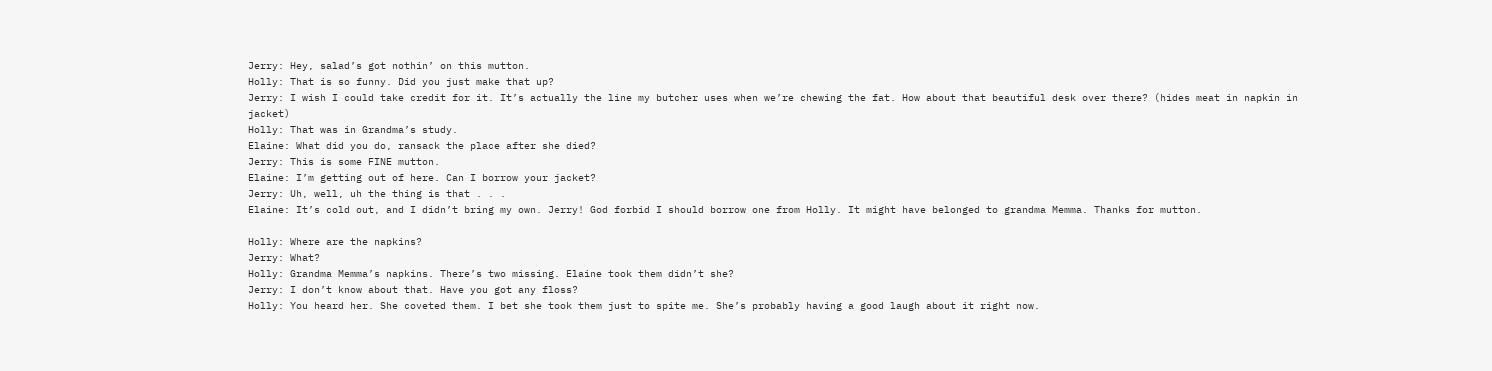Jerry: Hey, salad’s got nothin’ on this mutton.
Holly: That is so funny. Did you just make that up?
Jerry: I wish I could take credit for it. It’s actually the line my butcher uses when we’re chewing the fat. How about that beautiful desk over there? (hides meat in napkin in jacket)
Holly: That was in Grandma’s study.
Elaine: What did you do, ransack the place after she died?
Jerry: This is some FINE mutton.
Elaine: I’m getting out of here. Can I borrow your jacket?
Jerry: Uh, well, uh the thing is that . . .
Elaine: It’s cold out, and I didn’t bring my own. Jerry! God forbid I should borrow one from Holly. It might have belonged to grandma Memma. Thanks for mutton.

Holly: Where are the napkins?
Jerry: What?
Holly: Grandma Memma’s napkins. There’s two missing. Elaine took them didn’t she?
Jerry: I don’t know about that. Have you got any floss?
Holly: You heard her. She coveted them. I bet she took them just to spite me. She’s probably having a good laugh about it right now.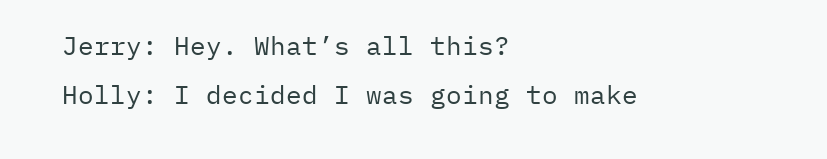Jerry: Hey. What’s all this?
Holly: I decided I was going to make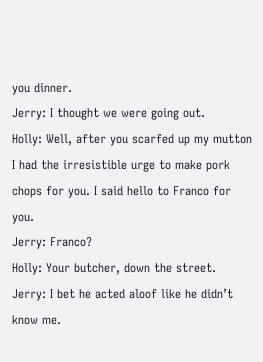you dinner.
Jerry: I thought we were going out.
Holly: Well, after you scarfed up my mutton I had the irresistible urge to make pork chops for you. I said hello to Franco for you.
Jerry: Franco?
Holly: Your butcher, down the street.
Jerry: I bet he acted aloof like he didn’t know me.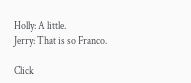Holly: A little.
Jerry: That is so Franco.

Click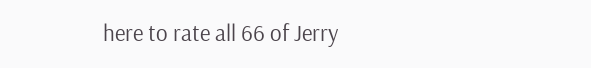here to rate all 66 of Jerry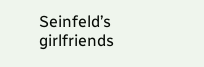Seinfeld’s girlfriends